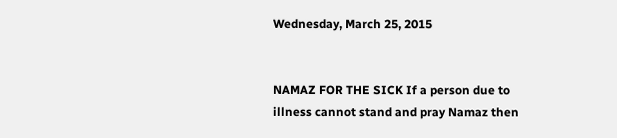Wednesday, March 25, 2015


NAMAZ FOR THE SICK If a person due to illness cannot stand and pray Namaz then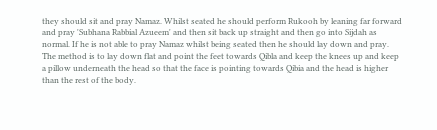they should sit and pray Namaz. Whilst seated he should perform Rukooh by leaning far forward and pray 'Subhana Rabbial Azueem' and then sit back up straight and then go into Sijdah as normal. If he is not able to pray Namaz whilst being seated then he should lay down and pray.
The method is to lay down flat and point the feet towards Qibla and keep the knees up and keep a pillow underneath the head so that the face is pointing towards Qibia and the head is higher than the rest of the body.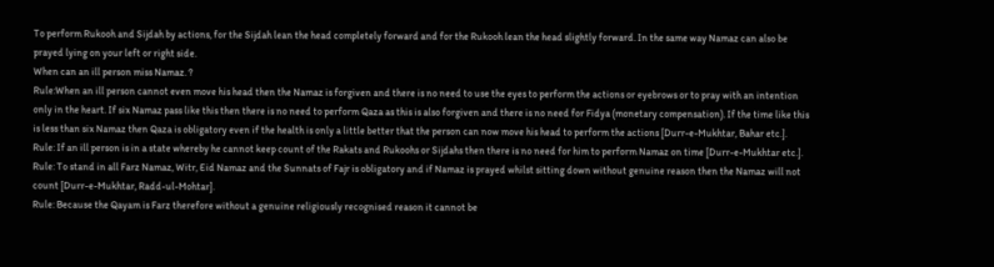To perform Rukooh and Sijdah by actions, for the Sijdah lean the head completely forward and for the Rukooh lean the head slightly forward. In the same way Namaz can also be prayed lying on your left or right side.
When can an ill person miss Namaz. ?
Rule:When an ill person cannot even move his head then the Namaz is forgiven and there is no need to use the eyes to perform the actions or eyebrows or to pray with an intention only in the heart. If six Namaz pass like this then there is no need to perform Qaza as this is also forgiven and there is no need for Fidya (monetary compensation). If the time like this is less than six Namaz then Qaza is obligatory even if the health is only a little better that the person can now move his head to perform the actions [Durr-e-Mukhtar, Bahar etc.].
Rule: If an ill person is in a state whereby he cannot keep count of the Rakats and Rukoohs or Sijdahs then there is no need for him to perform Namaz on time [Durr-e-Mukhtar etc.].
Rule: To stand in all Farz Namaz, Witr, Eid Namaz and the Sunnats of Fajr is obligatory and if Namaz is prayed whilst sitting down without genuine reason then the Namaz will not count [Durr-e-Mukhtar, Radd-ul-Mohtar].
Rule: Because the Qayam is Farz therefore without a genuine religiously recognised reason it cannot be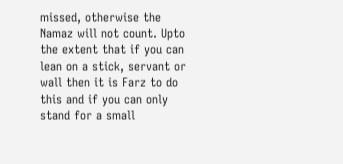missed, otherwise the Namaz will not count. Upto the extent that if you can lean on a stick, servant or wall then it is Farz to do this and if you can only stand for a small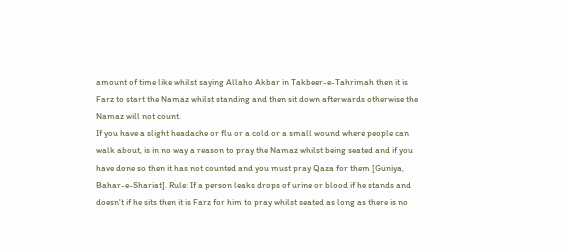amount of time like whilst saying Allaho Akbar in Takbeer-e-Tahrimah then it is Farz to start the Namaz whilst standing and then sit down afterwards otherwise the Namaz will not count.
If you have a slight headache or flu or a cold or a small wound where people can walk about, is in no way a reason to pray the Namaz whilst being seated and if you have done so then it has not counted and you must pray Qaza for them [Guniya, Bahar-e-Shariat]. Rule: If a person leaks drops of urine or blood if he stands and doesn't if he sits then it is Farz for him to pray whilst seated as long as there is no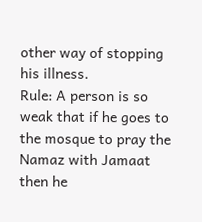other way of stopping his illness.
Rule: A person is so weak that if he goes to the mosque to pray the Namaz with Jamaat then he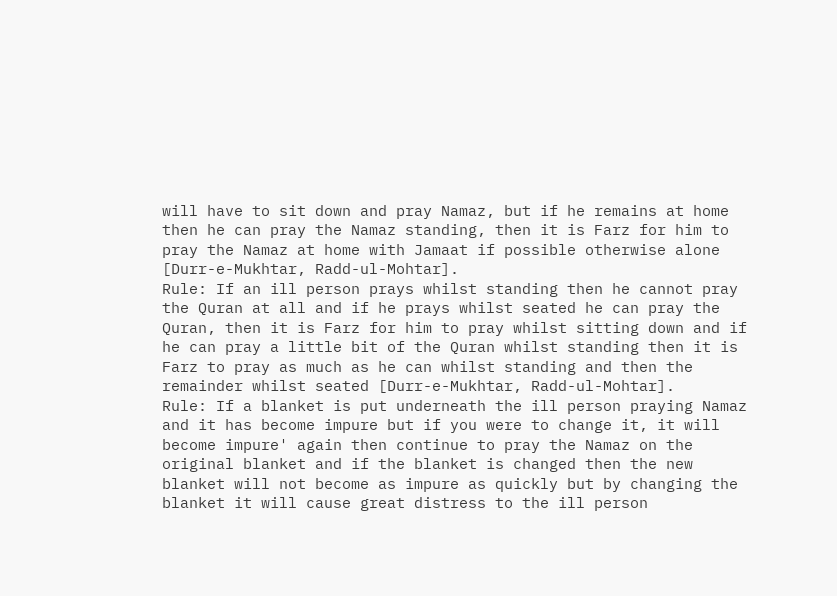will have to sit down and pray Namaz, but if he remains at home then he can pray the Namaz standing, then it is Farz for him to pray the Namaz at home with Jamaat if possible otherwise alone [Durr-e-Mukhtar, Radd-ul-Mohtar].
Rule: If an ill person prays whilst standing then he cannot pray the Quran at all and if he prays whilst seated he can pray the Quran, then it is Farz for him to pray whilst sitting down and if he can pray a little bit of the Quran whilst standing then it is Farz to pray as much as he can whilst standing and then the remainder whilst seated [Durr-e-Mukhtar, Radd-ul-Mohtar].
Rule: If a blanket is put underneath the ill person praying Namaz and it has become impure but if you were to change it, it will become impure' again then continue to pray the Namaz on the original blanket and if the blanket is changed then the new blanket will not become as impure as quickly but by changing the blanket it will cause great distress to the ill person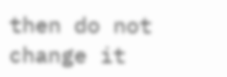then do not change it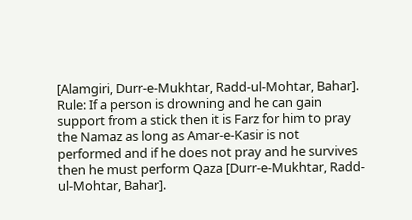[Alamgiri, Durr-e-Mukhtar, Radd-ul-Mohtar, Bahar].
Rule: If a person is drowning and he can gain support from a stick then it is Farz for him to pray the Namaz as long as Amar-e-Kasir is not performed and if he does not pray and he survives then he must perform Qaza [Durr-e-Mukhtar, Radd-ul-Mohtar, Bahar].